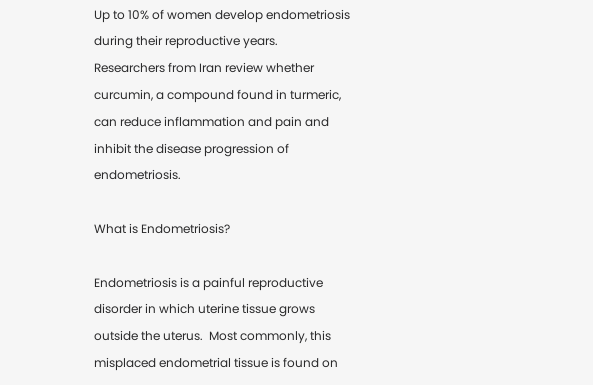Up to 10% of women develop endometriosis during their reproductive years. Researchers from Iran review whether curcumin, a compound found in turmeric, can reduce inflammation and pain and inhibit the disease progression of endometriosis.

What is Endometriosis?

Endometriosis is a painful reproductive disorder in which uterine tissue grows outside the uterus.  Most commonly, this misplaced endometrial tissue is found on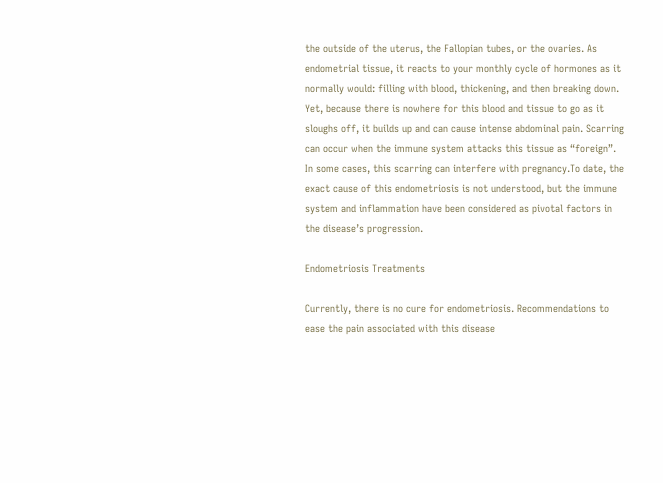the outside of the uterus, the Fallopian tubes, or the ovaries. As endometrial tissue, it reacts to your monthly cycle of hormones as it normally would: filling with blood, thickening, and then breaking down. Yet, because there is nowhere for this blood and tissue to go as it sloughs off, it builds up and can cause intense abdominal pain. Scarring can occur when the immune system attacks this tissue as “foreign”. In some cases, this scarring can interfere with pregnancy.To date, the exact cause of this endometriosis is not understood, but the immune system and inflammation have been considered as pivotal factors in the disease’s progression.

Endometriosis Treatments

Currently, there is no cure for endometriosis. Recommendations to ease the pain associated with this disease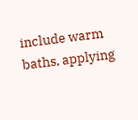include warm baths, applying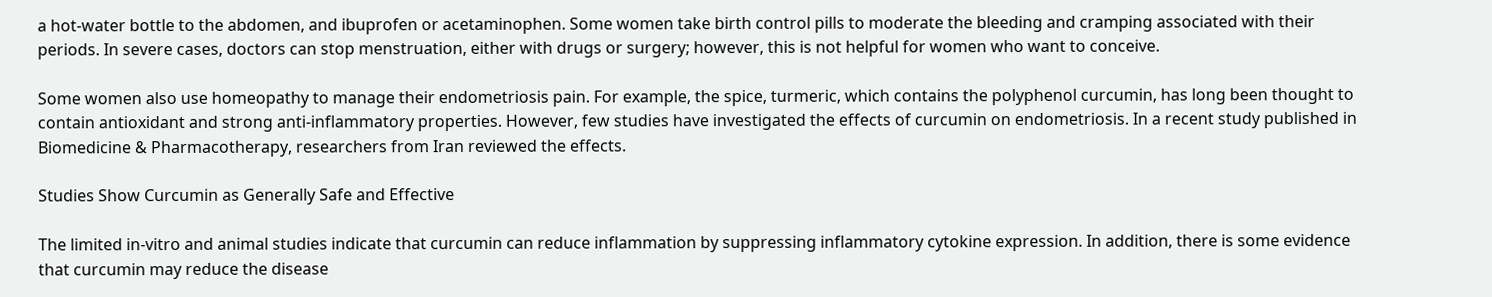a hot-water bottle to the abdomen, and ibuprofen or acetaminophen. Some women take birth control pills to moderate the bleeding and cramping associated with their periods. In severe cases, doctors can stop menstruation, either with drugs or surgery; however, this is not helpful for women who want to conceive.

Some women also use homeopathy to manage their endometriosis pain. For example, the spice, turmeric, which contains the polyphenol curcumin, has long been thought to contain antioxidant and strong anti-inflammatory properties. However, few studies have investigated the effects of curcumin on endometriosis. In a recent study published in Biomedicine & Pharmacotherapy, researchers from Iran reviewed the effects.

Studies Show Curcumin as Generally Safe and Effective

The limited in-vitro and animal studies indicate that curcumin can reduce inflammation by suppressing inflammatory cytokine expression. In addition, there is some evidence that curcumin may reduce the disease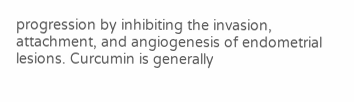progression by inhibiting the invasion, attachment, and angiogenesis of endometrial lesions. Curcumin is generally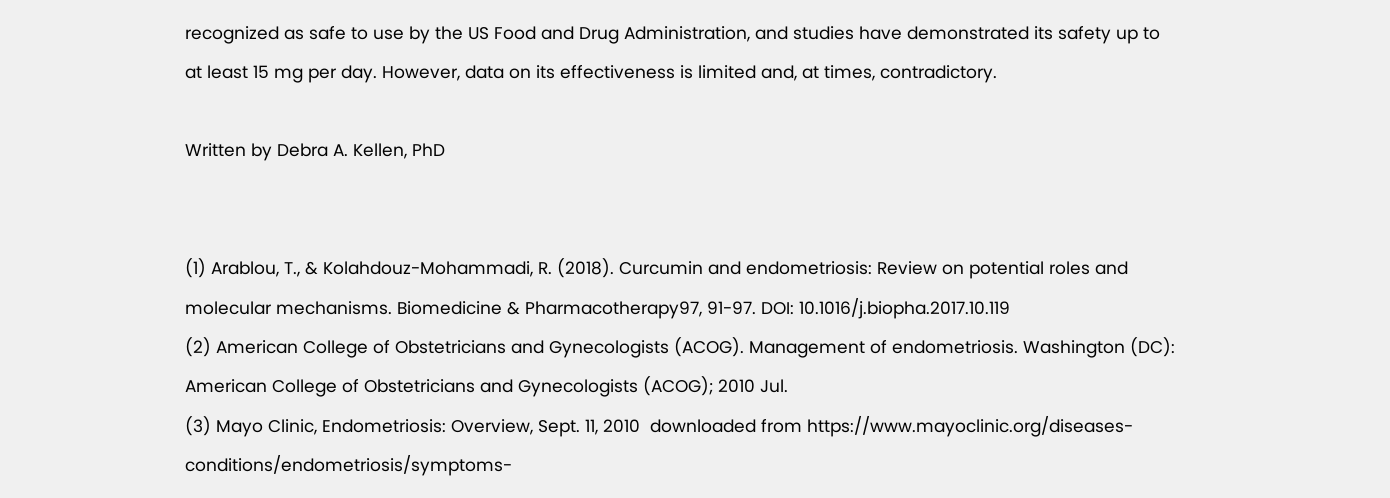recognized as safe to use by the US Food and Drug Administration, and studies have demonstrated its safety up to at least 15 mg per day. However, data on its effectiveness is limited and, at times, contradictory.

Written by Debra A. Kellen, PhD


(1) Arablou, T., & Kolahdouz-Mohammadi, R. (2018). Curcumin and endometriosis: Review on potential roles and molecular mechanisms. Biomedicine & Pharmacotherapy97, 91-97. DOI: 10.1016/j.biopha.2017.10.119
(2) American College of Obstetricians and Gynecologists (ACOG). Management of endometriosis. Washington (DC): American College of Obstetricians and Gynecologists (ACOG); 2010 Jul.
(3) Mayo Clinic, Endometriosis: Overview, Sept. 11, 2010  downloaded from https://www.mayoclinic.org/diseases-conditions/endometriosis/symptoms-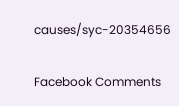causes/syc-20354656

Facebook Comments